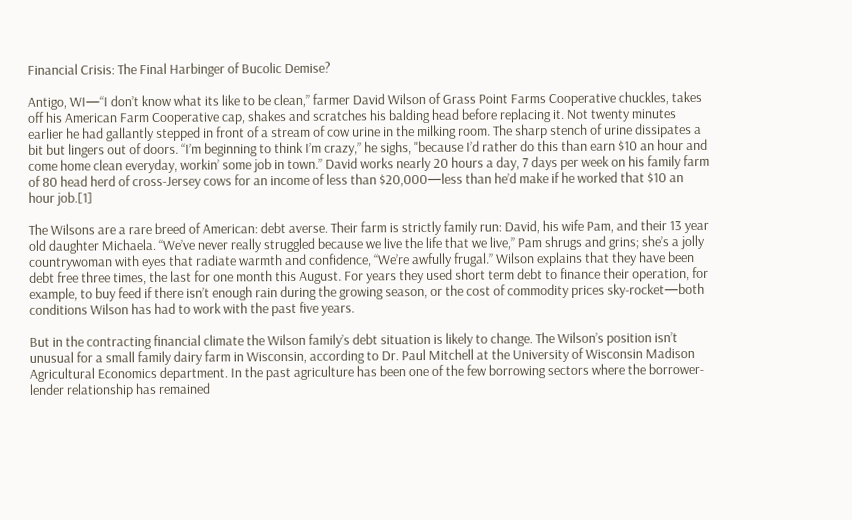Financial Crisis: The Final Harbinger of Bucolic Demise?

Antigo, WI—“I don’t know what its like to be clean,” farmer David Wilson of Grass Point Farms Cooperative chuckles, takes off his American Farm Cooperative cap, shakes and scratches his balding head before replacing it. Not twenty minutes earlier he had gallantly stepped in front of a stream of cow urine in the milking room. The sharp stench of urine dissipates a bit but lingers out of doors. “I’m beginning to think I’m crazy,” he sighs, "because I’d rather do this than earn $10 an hour and come home clean everyday, workin’ some job in town.” David works nearly 20 hours a day, 7 days per week on his family farm of 80 head herd of cross-Jersey cows for an income of less than $20,000—less than he’d make if he worked that $10 an hour job.[1]

The Wilsons are a rare breed of American: debt averse. Their farm is strictly family run: David, his wife Pam, and their 13 year old daughter Michaela. “We’ve never really struggled because we live the life that we live,” Pam shrugs and grins; she’s a jolly countrywoman with eyes that radiate warmth and confidence, “We’re awfully frugal.” Wilson explains that they have been debt free three times, the last for one month this August. For years they used short term debt to finance their operation, for example, to buy feed if there isn’t enough rain during the growing season, or the cost of commodity prices sky-rocket—both conditions Wilson has had to work with the past five years.

But in the contracting financial climate the Wilson family’s debt situation is likely to change. The Wilson’s position isn’t unusual for a small family dairy farm in Wisconsin, according to Dr. Paul Mitchell at the University of Wisconsin Madison Agricultural Economics department. In the past agriculture has been one of the few borrowing sectors where the borrower-lender relationship has remained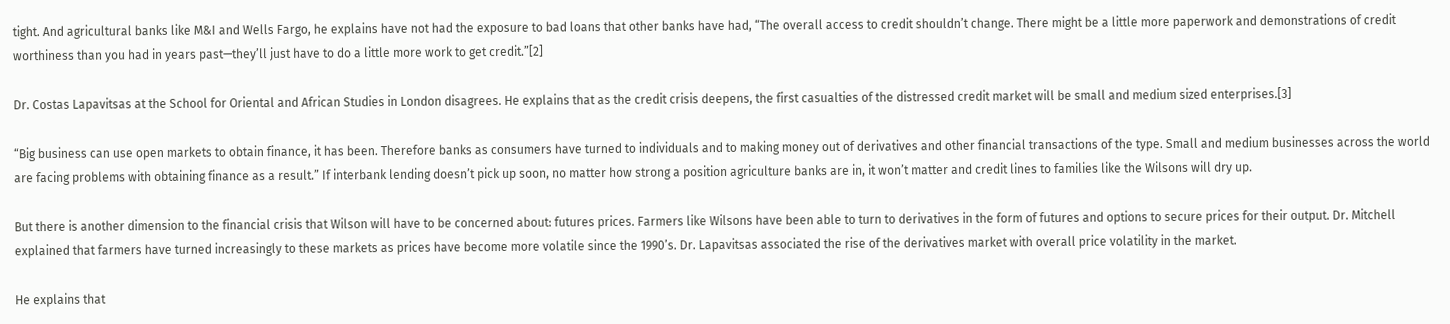tight. And agricultural banks like M&I and Wells Fargo, he explains have not had the exposure to bad loans that other banks have had, “The overall access to credit shouldn’t change. There might be a little more paperwork and demonstrations of credit worthiness than you had in years past—they’ll just have to do a little more work to get credit.”[2]

Dr. Costas Lapavitsas at the School for Oriental and African Studies in London disagrees. He explains that as the credit crisis deepens, the first casualties of the distressed credit market will be small and medium sized enterprises.[3]

“Big business can use open markets to obtain finance, it has been. Therefore banks as consumers have turned to individuals and to making money out of derivatives and other financial transactions of the type. Small and medium businesses across the world are facing problems with obtaining finance as a result.” If interbank lending doesn’t pick up soon, no matter how strong a position agriculture banks are in, it won’t matter and credit lines to families like the Wilsons will dry up.

But there is another dimension to the financial crisis that Wilson will have to be concerned about: futures prices. Farmers like Wilsons have been able to turn to derivatives in the form of futures and options to secure prices for their output. Dr. Mitchell explained that farmers have turned increasingly to these markets as prices have become more volatile since the 1990’s. Dr. Lapavitsas associated the rise of the derivatives market with overall price volatility in the market.

He explains that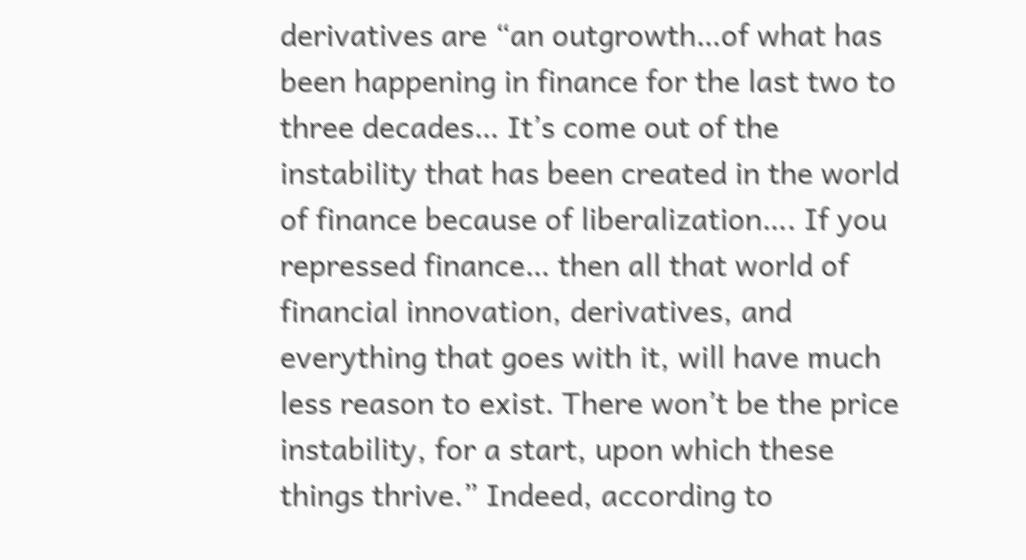derivatives are “an outgrowth…of what has been happening in finance for the last two to three decades… It’s come out of the instability that has been created in the world of finance because of liberalization…. If you repressed finance… then all that world of financial innovation, derivatives, and everything that goes with it, will have much less reason to exist. There won’t be the price instability, for a start, upon which these things thrive.” Indeed, according to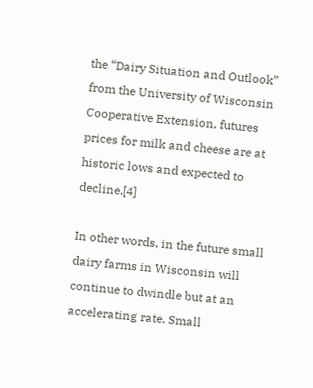the “Dairy Situation and Outlook” from the University of Wisconsin Cooperative Extension, futures prices for milk and cheese are at historic lows and expected to decline.[4]

In other words, in the future small dairy farms in Wisconsin will continue to dwindle but at an accelerating rate. Small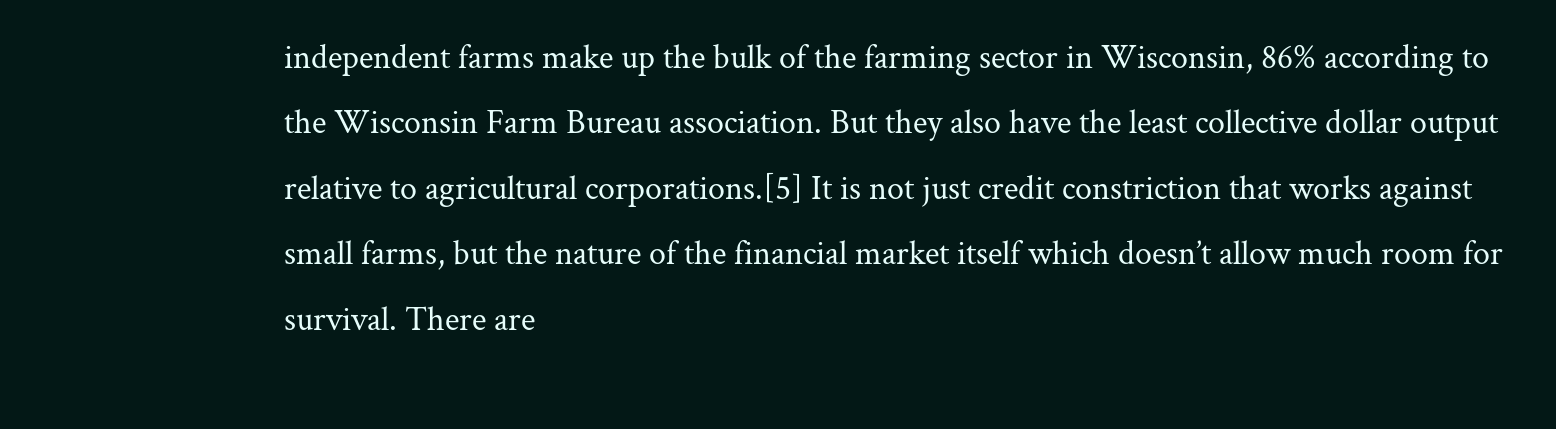independent farms make up the bulk of the farming sector in Wisconsin, 86% according to the Wisconsin Farm Bureau association. But they also have the least collective dollar output relative to agricultural corporations.[5] It is not just credit constriction that works against small farms, but the nature of the financial market itself which doesn’t allow much room for survival. There are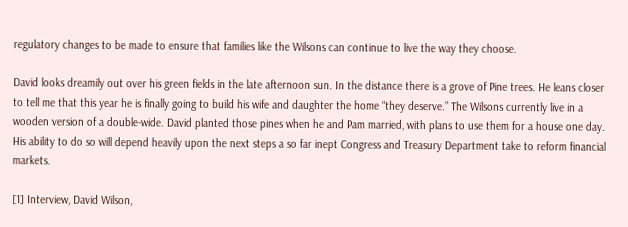regulatory changes to be made to ensure that families like the Wilsons can continue to live the way they choose.

David looks dreamily out over his green fields in the late afternoon sun. In the distance there is a grove of Pine trees. He leans closer to tell me that this year he is finally going to build his wife and daughter the home “they deserve.” The Wilsons currently live in a wooden version of a double-wide. David planted those pines when he and Pam married, with plans to use them for a house one day. His ability to do so will depend heavily upon the next steps a so far inept Congress and Treasury Department take to reform financial markets.

[1] Interview, David Wilson,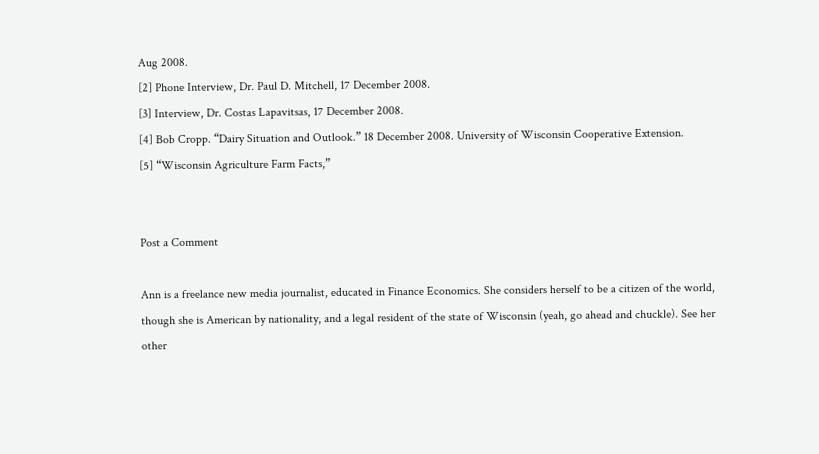Aug 2008.
[2] Phone Interview, Dr. Paul D. Mitchell, 17 December 2008.
[3] Interview, Dr. Costas Lapavitsas, 17 December 2008.
[4] Bob Cropp. “Dairy Situation and Outlook.” 18 December 2008. University of Wisconsin Cooperative Extension.
[5] “Wisconsin Agriculture Farm Facts,”


Post a Comment

Ann is a freelance new media journalist, educated in Finance Economics. She considers herself to be a citizen of the world, though she is American by nationality, and a legal resident of the state of Wisconsin (yeah, go ahead and chuckle). See her other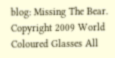blog: Missing The Bear.
Copyright 2009 World Coloured Glasses All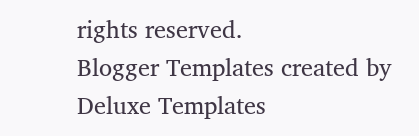rights reserved.
Blogger Templates created by Deluxe Templates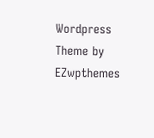Wordpress Theme by EZwpthemes